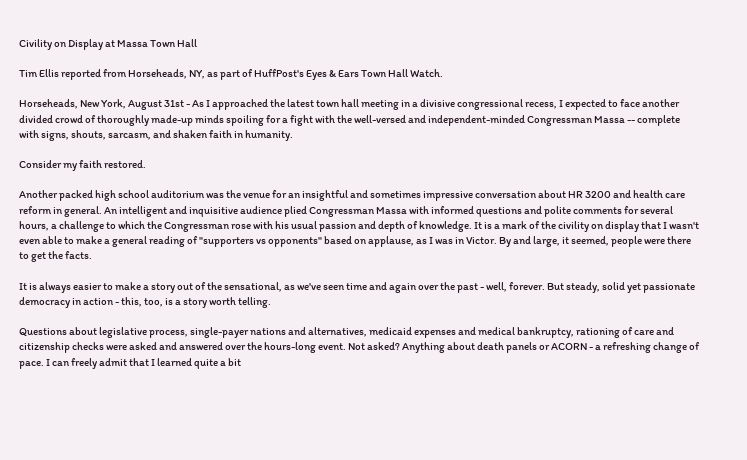Civility on Display at Massa Town Hall

Tim Ellis reported from Horseheads, NY, as part of HuffPost's Eyes & Ears Town Hall Watch.

Horseheads, New York, August 31st - As I approached the latest town hall meeting in a divisive congressional recess, I expected to face another divided crowd of thoroughly made-up minds spoiling for a fight with the well-versed and independent-minded Congressman Massa -- complete with signs, shouts, sarcasm, and shaken faith in humanity.

Consider my faith restored.

Another packed high school auditorium was the venue for an insightful and sometimes impressive conversation about HR 3200 and health care reform in general. An intelligent and inquisitive audience plied Congressman Massa with informed questions and polite comments for several hours, a challenge to which the Congressman rose with his usual passion and depth of knowledge. It is a mark of the civility on display that I wasn't even able to make a general reading of "supporters vs opponents" based on applause, as I was in Victor. By and large, it seemed, people were there to get the facts.

It is always easier to make a story out of the sensational, as we've seen time and again over the past - well, forever. But steady, solid yet passionate democracy in action - this, too, is a story worth telling.

Questions about legislative process, single-payer nations and alternatives, medicaid expenses and medical bankruptcy, rationing of care and citizenship checks were asked and answered over the hours-long event. Not asked? Anything about death panels or ACORN - a refreshing change of pace. I can freely admit that I learned quite a bit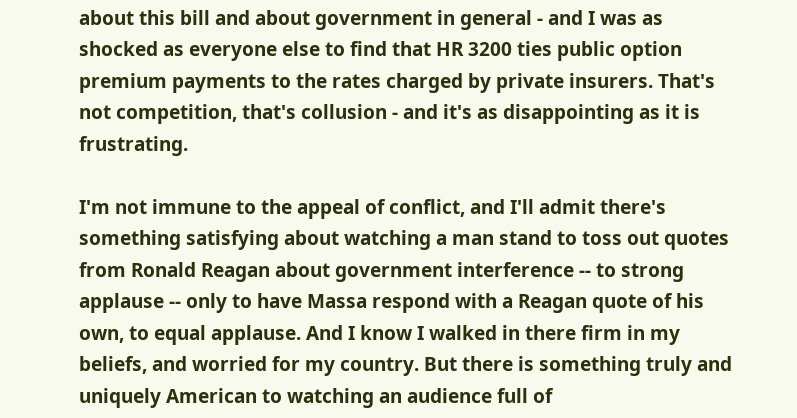about this bill and about government in general - and I was as shocked as everyone else to find that HR 3200 ties public option premium payments to the rates charged by private insurers. That's not competition, that's collusion - and it's as disappointing as it is frustrating.

I'm not immune to the appeal of conflict, and I'll admit there's something satisfying about watching a man stand to toss out quotes from Ronald Reagan about government interference -- to strong applause -- only to have Massa respond with a Reagan quote of his own, to equal applause. And I know I walked in there firm in my beliefs, and worried for my country. But there is something truly and uniquely American to watching an audience full of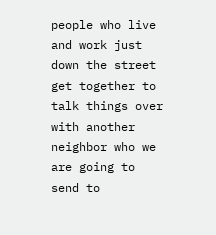people who live and work just down the street get together to talk things over with another neighbor who we are going to send to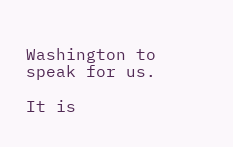Washington to speak for us.

It is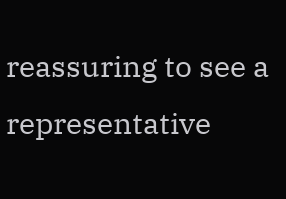reassuring to see a representative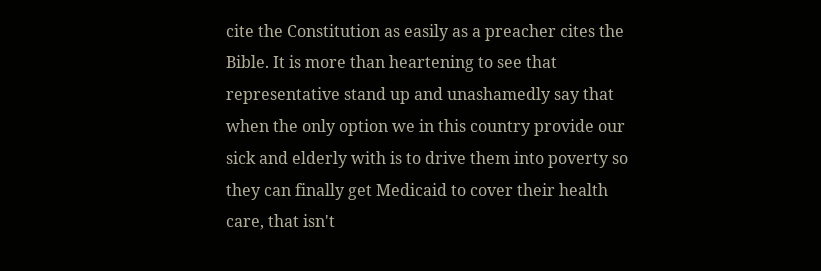cite the Constitution as easily as a preacher cites the Bible. It is more than heartening to see that representative stand up and unashamedly say that when the only option we in this country provide our sick and elderly with is to drive them into poverty so they can finally get Medicaid to cover their health care, that isn't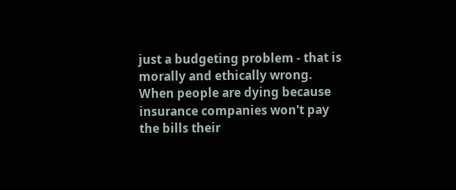just a budgeting problem - that is morally and ethically wrong. When people are dying because insurance companies won't pay the bills their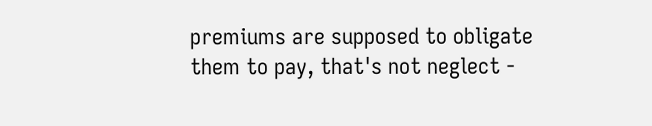premiums are supposed to obligate them to pay, that's not neglect -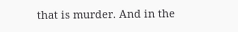that is murder. And in the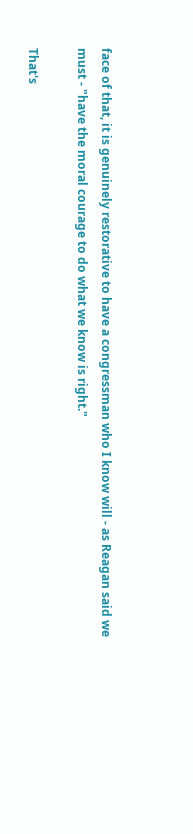face of that, it is genuinely restorative to have a congressman who I know will - as Reagan said we must - "have the moral courage to do what we know is right."

That's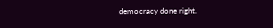democracy done right.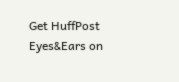Get HuffPost Eyes&Ears on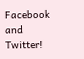Facebook and Twitter!